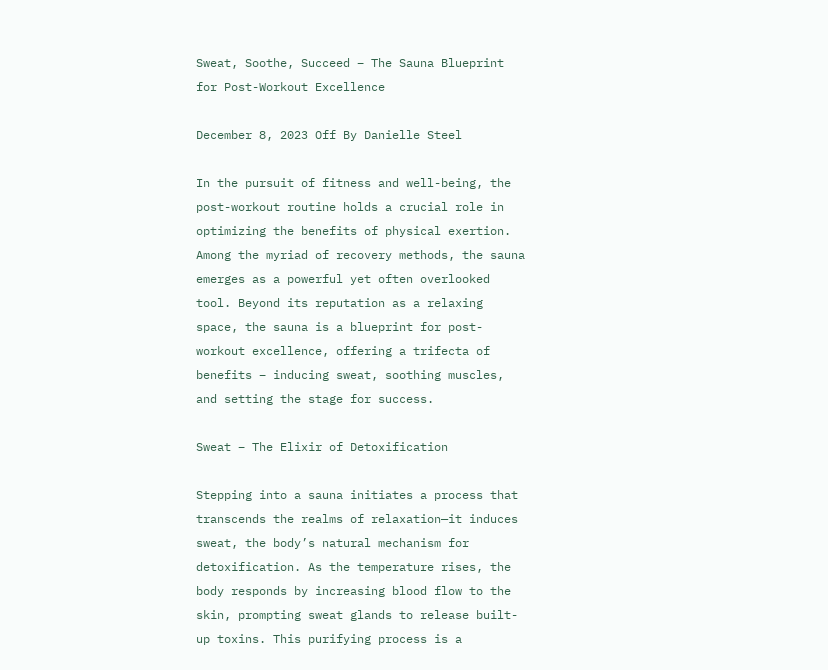Sweat, Soothe, Succeed – The Sauna Blueprint for Post-Workout Excellence

December 8, 2023 Off By Danielle Steel

In the pursuit of fitness and well-being, the post-workout routine holds a crucial role in optimizing the benefits of physical exertion. Among the myriad of recovery methods, the sauna emerges as a powerful yet often overlooked tool. Beyond its reputation as a relaxing space, the sauna is a blueprint for post-workout excellence, offering a trifecta of benefits – inducing sweat, soothing muscles, and setting the stage for success.

Sweat – The Elixir of Detoxification

Stepping into a sauna initiates a process that transcends the realms of relaxation—it induces sweat, the body’s natural mechanism for detoxification. As the temperature rises, the body responds by increasing blood flow to the skin, prompting sweat glands to release built-up toxins. This purifying process is a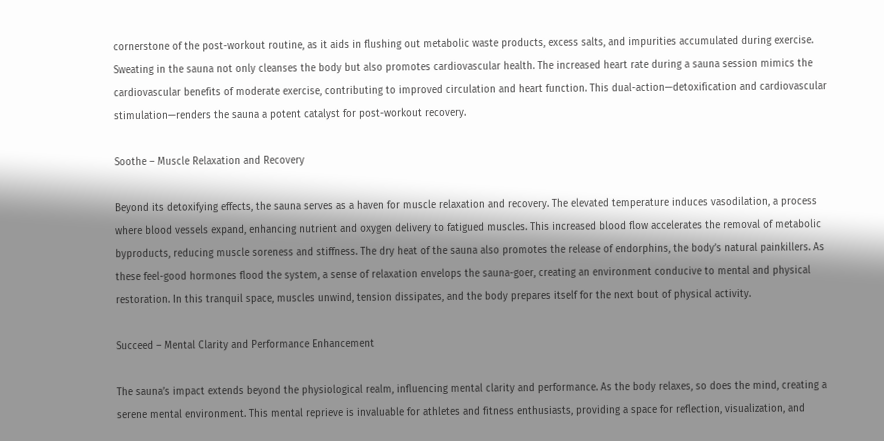cornerstone of the post-workout routine, as it aids in flushing out metabolic waste products, excess salts, and impurities accumulated during exercise. Sweating in the sauna not only cleanses the body but also promotes cardiovascular health. The increased heart rate during a sauna session mimics the cardiovascular benefits of moderate exercise, contributing to improved circulation and heart function. This dual-action—detoxification and cardiovascular stimulation—renders the sauna a potent catalyst for post-workout recovery.

Soothe – Muscle Relaxation and Recovery

Beyond its detoxifying effects, the sauna serves as a haven for muscle relaxation and recovery. The elevated temperature induces vasodilation, a process where blood vessels expand, enhancing nutrient and oxygen delivery to fatigued muscles. This increased blood flow accelerates the removal of metabolic byproducts, reducing muscle soreness and stiffness. The dry heat of the sauna also promotes the release of endorphins, the body’s natural painkillers. As these feel-good hormones flood the system, a sense of relaxation envelops the sauna-goer, creating an environment conducive to mental and physical restoration. In this tranquil space, muscles unwind, tension dissipates, and the body prepares itself for the next bout of physical activity.

Succeed – Mental Clarity and Performance Enhancement

The sauna’s impact extends beyond the physiological realm, influencing mental clarity and performance. As the body relaxes, so does the mind, creating a serene mental environment. This mental reprieve is invaluable for athletes and fitness enthusiasts, providing a space for reflection, visualization, and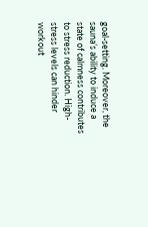goal-setting. Moreover, the sauna’s ability to induce a state of calmness contributes to stress reduction. High-stress levels can hinder workout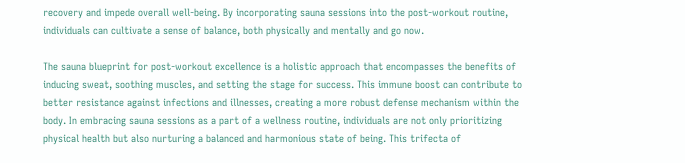recovery and impede overall well-being. By incorporating sauna sessions into the post-workout routine, individuals can cultivate a sense of balance, both physically and mentally and go now.

The sauna blueprint for post-workout excellence is a holistic approach that encompasses the benefits of inducing sweat, soothing muscles, and setting the stage for success. This immune boost can contribute to better resistance against infections and illnesses, creating a more robust defense mechanism within the body. In embracing sauna sessions as a part of a wellness routine, individuals are not only prioritizing physical health but also nurturing a balanced and harmonious state of being. This trifecta of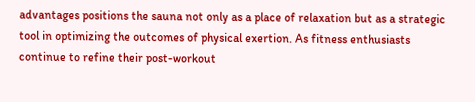advantages positions the sauna not only as a place of relaxation but as a strategic tool in optimizing the outcomes of physical exertion. As fitness enthusiasts continue to refine their post-workout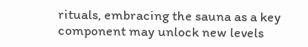rituals, embracing the sauna as a key component may unlock new levels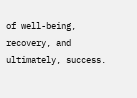of well-being, recovery, and ultimately, success.